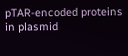pTAR-encoded proteins in plasmid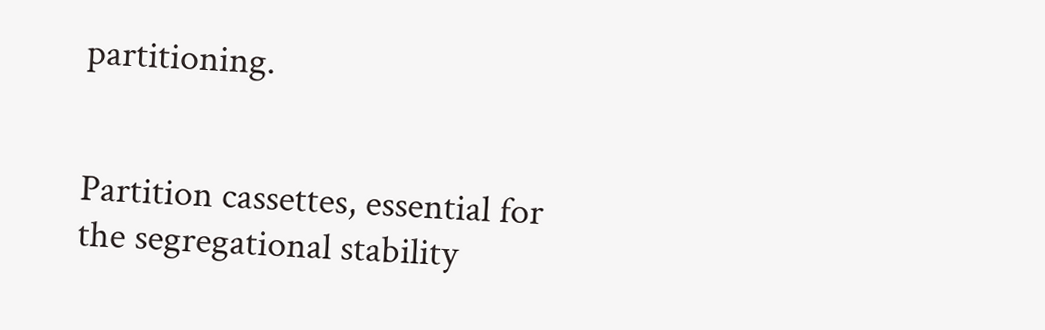partitioning.


Partition cassettes, essential for the segregational stability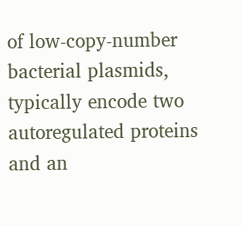of low-copy-number bacterial plasmids, typically encode two autoregulated proteins and an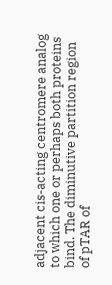adjacent cis-acting centromere analog to which one or perhaps both proteins bind. The diminutive partition region of pTAR of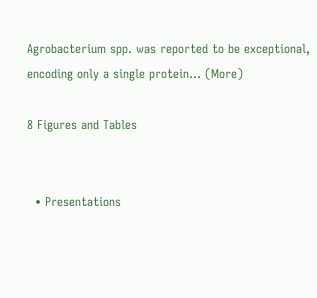Agrobacterium spp. was reported to be exceptional, encoding only a single protein… (More)

8 Figures and Tables


  • Presentations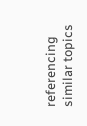referencing similar topics